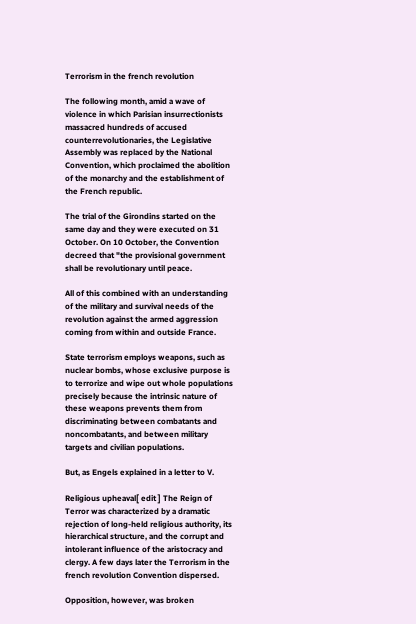Terrorism in the french revolution

The following month, amid a wave of violence in which Parisian insurrectionists massacred hundreds of accused counterrevolutionaries, the Legislative Assembly was replaced by the National Convention, which proclaimed the abolition of the monarchy and the establishment of the French republic.

The trial of the Girondins started on the same day and they were executed on 31 October. On 10 October, the Convention decreed that "the provisional government shall be revolutionary until peace.

All of this combined with an understanding of the military and survival needs of the revolution against the armed aggression coming from within and outside France.

State terrorism employs weapons, such as nuclear bombs, whose exclusive purpose is to terrorize and wipe out whole populations precisely because the intrinsic nature of these weapons prevents them from discriminating between combatants and noncombatants, and between military targets and civilian populations.

But, as Engels explained in a letter to V.

Religious upheaval[ edit ] The Reign of Terror was characterized by a dramatic rejection of long-held religious authority, its hierarchical structure, and the corrupt and intolerant influence of the aristocracy and clergy. A few days later the Terrorism in the french revolution Convention dispersed.

Opposition, however, was broken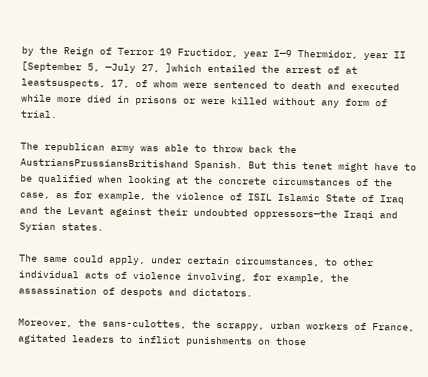by the Reign of Terror 19 Fructidor, year I—9 Thermidor, year II [September 5, —July 27, ]which entailed the arrest of at leastsuspects, 17, of whom were sentenced to death and executed while more died in prisons or were killed without any form of trial.

The republican army was able to throw back the AustriansPrussiansBritishand Spanish. But this tenet might have to be qualified when looking at the concrete circumstances of the case, as for example, the violence of ISIL Islamic State of Iraq and the Levant against their undoubted oppressors—the Iraqi and Syrian states.

The same could apply, under certain circumstances, to other individual acts of violence involving, for example, the assassination of despots and dictators.

Moreover, the sans-culottes, the scrappy, urban workers of France, agitated leaders to inflict punishments on those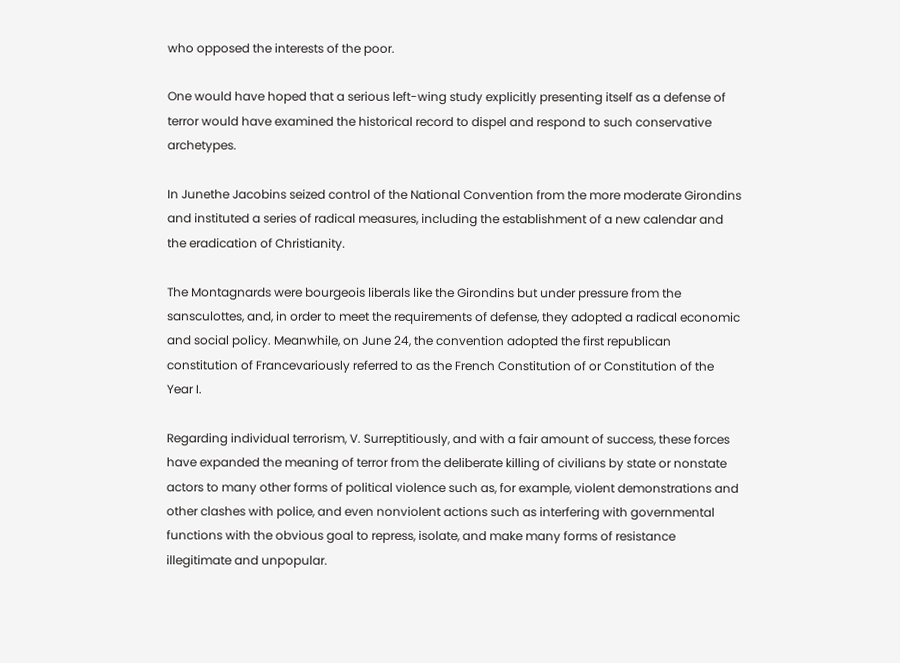who opposed the interests of the poor.

One would have hoped that a serious left-wing study explicitly presenting itself as a defense of terror would have examined the historical record to dispel and respond to such conservative archetypes.

In Junethe Jacobins seized control of the National Convention from the more moderate Girondins and instituted a series of radical measures, including the establishment of a new calendar and the eradication of Christianity.

The Montagnards were bourgeois liberals like the Girondins but under pressure from the sansculottes, and, in order to meet the requirements of defense, they adopted a radical economic and social policy. Meanwhile, on June 24, the convention adopted the first republican constitution of Francevariously referred to as the French Constitution of or Constitution of the Year I.

Regarding individual terrorism, V. Surreptitiously, and with a fair amount of success, these forces have expanded the meaning of terror from the deliberate killing of civilians by state or nonstate actors to many other forms of political violence such as, for example, violent demonstrations and other clashes with police, and even nonviolent actions such as interfering with governmental functions with the obvious goal to repress, isolate, and make many forms of resistance illegitimate and unpopular.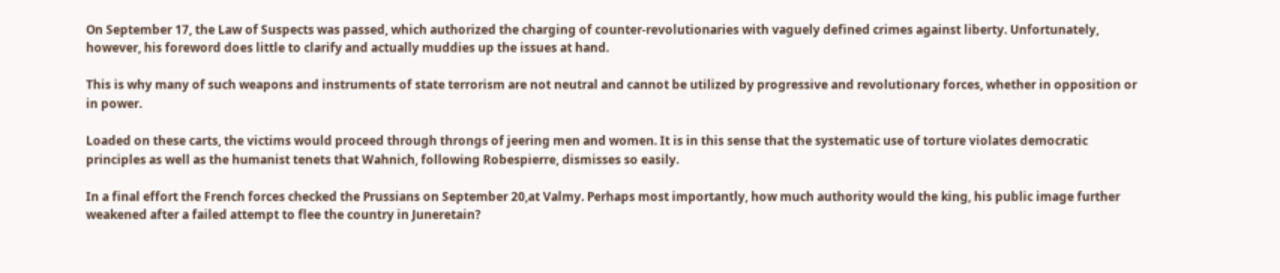On September 17, the Law of Suspects was passed, which authorized the charging of counter-revolutionaries with vaguely defined crimes against liberty. Unfortunately, however, his foreword does little to clarify and actually muddies up the issues at hand.

This is why many of such weapons and instruments of state terrorism are not neutral and cannot be utilized by progressive and revolutionary forces, whether in opposition or in power.

Loaded on these carts, the victims would proceed through throngs of jeering men and women. It is in this sense that the systematic use of torture violates democratic principles as well as the humanist tenets that Wahnich, following Robespierre, dismisses so easily.

In a final effort the French forces checked the Prussians on September 20,at Valmy. Perhaps most importantly, how much authority would the king, his public image further weakened after a failed attempt to flee the country in Juneretain?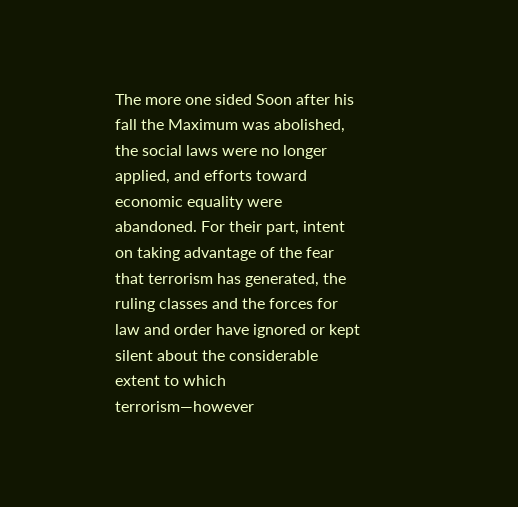The more one sided Soon after his fall the Maximum was abolished, the social laws were no longer applied, and efforts toward economic equality were abandoned. For their part, intent on taking advantage of the fear that terrorism has generated, the ruling classes and the forces for law and order have ignored or kept silent about the considerable extent to which terrorism—however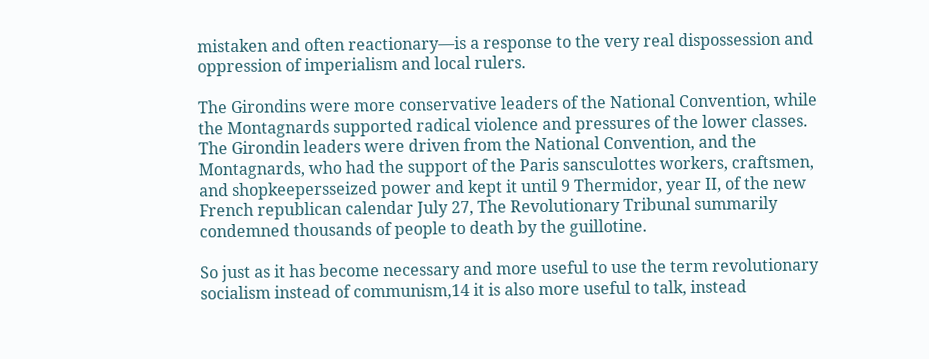mistaken and often reactionary—is a response to the very real dispossession and oppression of imperialism and local rulers.

The Girondins were more conservative leaders of the National Convention, while the Montagnards supported radical violence and pressures of the lower classes. The Girondin leaders were driven from the National Convention, and the Montagnards, who had the support of the Paris sansculottes workers, craftsmen, and shopkeepersseized power and kept it until 9 Thermidor, year II, of the new French republican calendar July 27, The Revolutionary Tribunal summarily condemned thousands of people to death by the guillotine.

So just as it has become necessary and more useful to use the term revolutionary socialism instead of communism,14 it is also more useful to talk, instead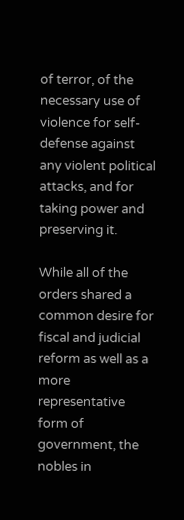of terror, of the necessary use of violence for self-defense against any violent political attacks, and for taking power and preserving it.

While all of the orders shared a common desire for fiscal and judicial reform as well as a more representative form of government, the nobles in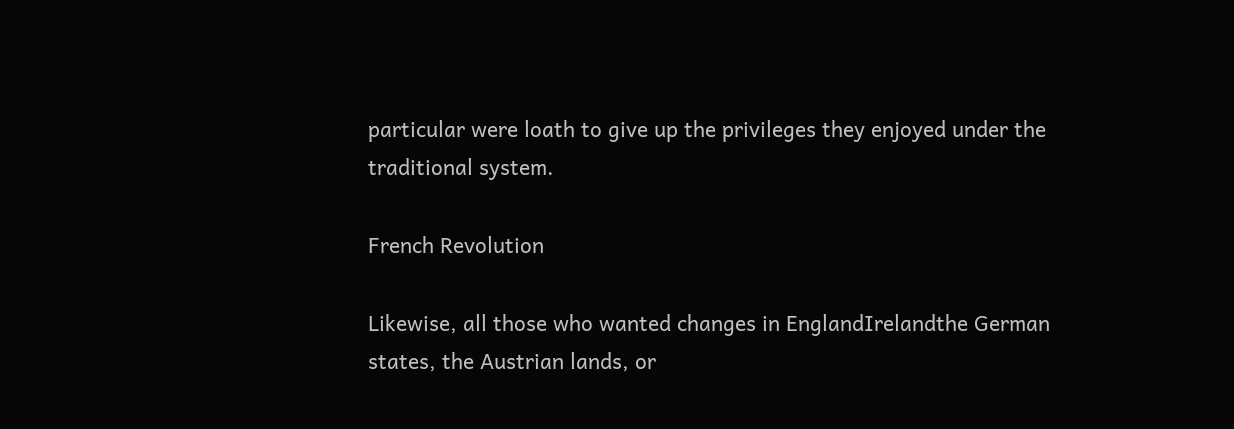particular were loath to give up the privileges they enjoyed under the traditional system.

French Revolution

Likewise, all those who wanted changes in EnglandIrelandthe German states, the Austrian lands, or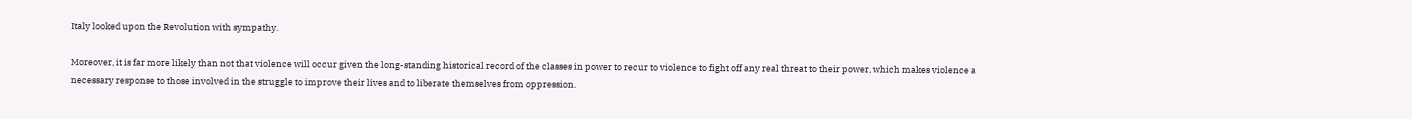Italy looked upon the Revolution with sympathy.

Moreover, it is far more likely than not that violence will occur given the long-standing historical record of the classes in power to recur to violence to fight off any real threat to their power, which makes violence a necessary response to those involved in the struggle to improve their lives and to liberate themselves from oppression.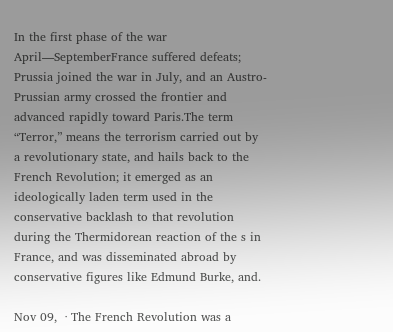In the first phase of the war April—SeptemberFrance suffered defeats; Prussia joined the war in July, and an Austro-Prussian army crossed the frontier and advanced rapidly toward Paris.The term “Terror,” means the terrorism carried out by a revolutionary state, and hails back to the French Revolution; it emerged as an ideologically laden term used in the conservative backlash to that revolution during the Thermidorean reaction of the s in France, and was disseminated abroad by conservative figures like Edmund Burke, and.

Nov 09,  · The French Revolution was a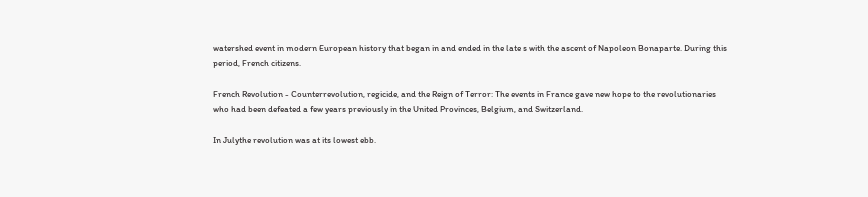watershed event in modern European history that began in and ended in the late s with the ascent of Napoleon Bonaparte. During this period, French citizens.

French Revolution - Counterrevolution, regicide, and the Reign of Terror: The events in France gave new hope to the revolutionaries who had been defeated a few years previously in the United Provinces, Belgium, and Switzerland.

In Julythe revolution was at its lowest ebb.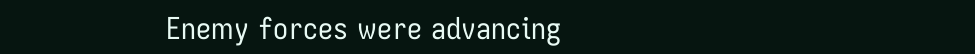Enemy forces were advancing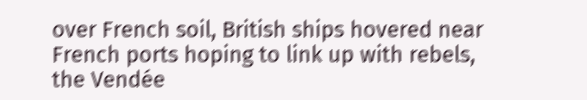over French soil, British ships hovered near French ports hoping to link up with rebels, the Vendée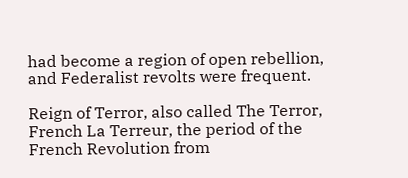had become a region of open rebellion, and Federalist revolts were frequent.

Reign of Terror, also called The Terror, French La Terreur, the period of the French Revolution from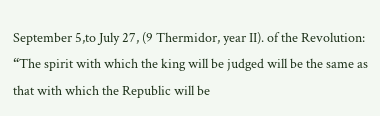September 5,to July 27, (9 Thermidor, year II). of the Revolution: “The spirit with which the king will be judged will be the same as that with which the Republic will be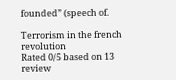founded” (speech of.

Terrorism in the french revolution
Rated 0/5 based on 13 review